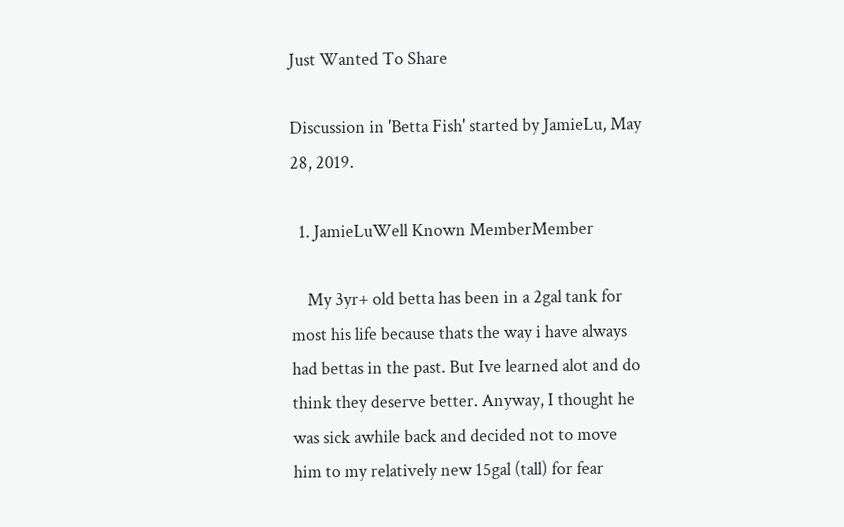Just Wanted To Share

Discussion in 'Betta Fish' started by JamieLu, May 28, 2019.

  1. JamieLuWell Known MemberMember

    My 3yr+ old betta has been in a 2gal tank for most his life because thats the way i have always had bettas in the past. But Ive learned alot and do think they deserve better. Anyway, I thought he was sick awhile back and decided not to move him to my relatively new 15gal (tall) for fear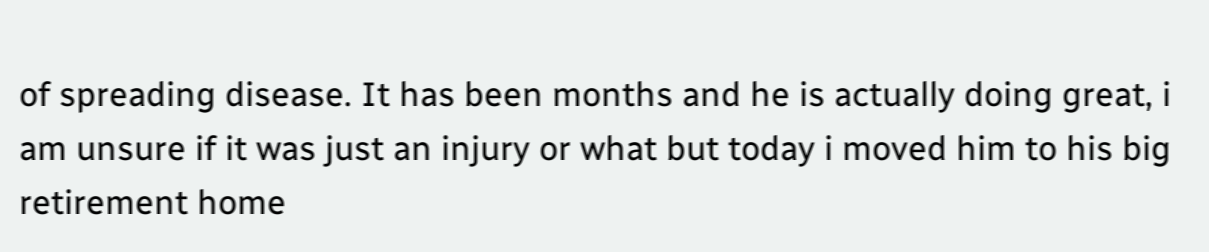of spreading disease. It has been months and he is actually doing great, i am unsure if it was just an injury or what but today i moved him to his big retirement home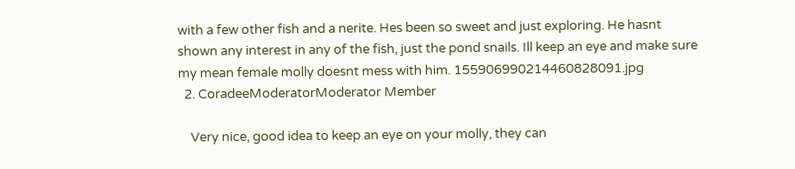with a few other fish and a nerite. Hes been so sweet and just exploring. He hasnt shown any interest in any of the fish, just the pond snails. Ill keep an eye and make sure my mean female molly doesnt mess with him. 155906990214460828091.jpg
  2. CoradeeModeratorModerator Member

    Very nice, good idea to keep an eye on your molly, they can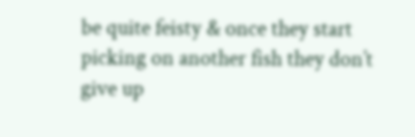be quite feisty & once they start picking on another fish they don’t give up